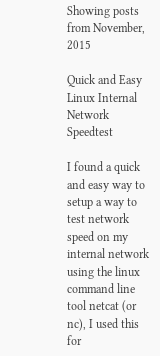Showing posts from November, 2015

Quick and Easy Linux Internal Network Speedtest

I found a quick and easy way to setup a way to test network speed on my internal network using the linux command line tool netcat (or nc), I used this for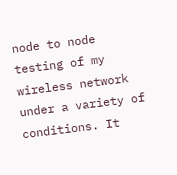node to node testing of my wireless network under a variety of conditions. It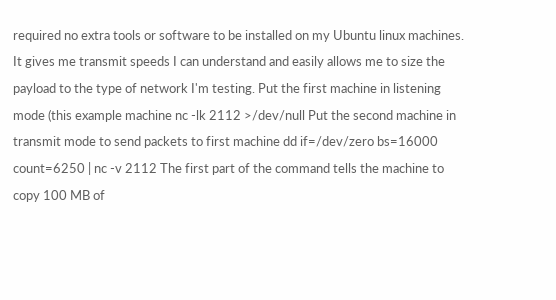required no extra tools or software to be installed on my Ubuntu linux machines. It gives me transmit speeds I can understand and easily allows me to size the payload to the type of network I'm testing. Put the first machine in listening mode (this example machine nc -lk 2112 >/dev/null Put the second machine in transmit mode to send packets to first machine dd if=/dev/zero bs=16000 count=6250 | nc -v 2112 The first part of the command tells the machine to copy 100 MB of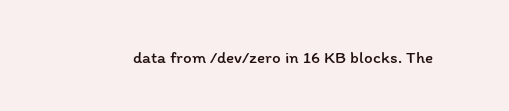data from /dev/zero in 16 KB blocks. The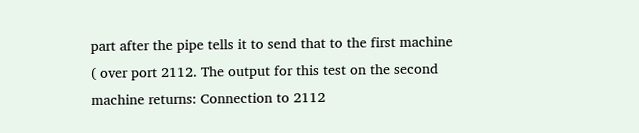part after the pipe tells it to send that to the first machine ( over port 2112. The output for this test on the second machine returns: Connection to 2112